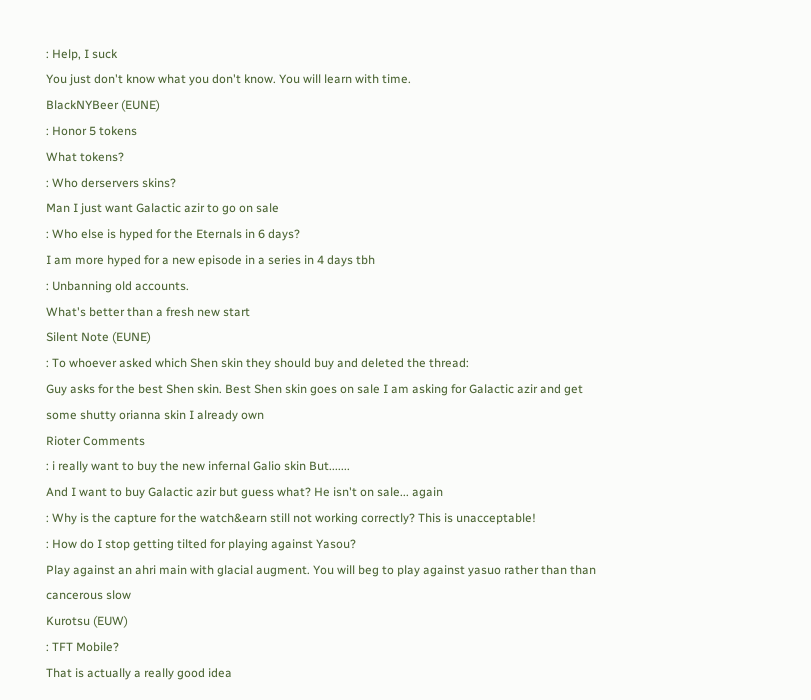: Help, I suck
You just don't know what you don't know. You will learn with time.
BlackNYBeer (EUNE)
: Honor 5 tokens
What tokens?
: Who derservers skins?
Man I just want Galactic azir to go on sale
: Who else is hyped for the Eternals in 6 days?
I am more hyped for a new episode in a series in 4 days tbh
: Unbanning old accounts.
What's better than a fresh new start
Silent Note (EUNE)
: To whoever asked which Shen skin they should buy and deleted the thread:
Guy asks for the best Shen skin. Best Shen skin goes on sale I am asking for Galactic azir and get some shutty orianna skin I already own
Rioter Comments
: i really want to buy the new infernal Galio skin But.......
And I want to buy Galactic azir but guess what? He isn't on sale... again
: Why is the capture for the watch&earn still not working correctly? This is unacceptable!
: How do I stop getting tilted for playing against Yasou?
Play against an ahri main with glacial augment. You will beg to play against yasuo rather than than cancerous slow
Kurotsu (EUW)
: TFT Mobile?
That is actually a really good idea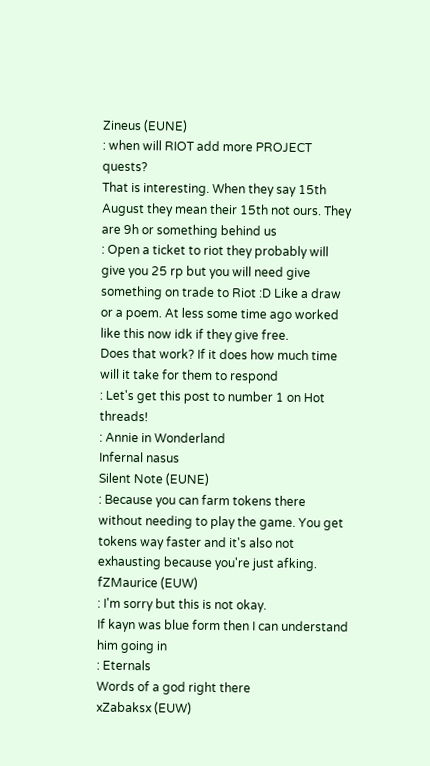Zineus (EUNE)
: when will RIOT add more PROJECT quests?
That is interesting. When they say 15th August they mean their 15th not ours. They are 9h or something behind us
: Open a ticket to riot they probably will give you 25 rp but you will need give something on trade to Riot :D Like a draw or a poem. At less some time ago worked like this now idk if they give free.
Does that work? If it does how much time will it take for them to respond
: Let's get this post to number 1 on Hot threads!
: Annie in Wonderland
Infernal nasus
Silent Note (EUNE)
: Because you can farm tokens there without needing to play the game. You get tokens way faster and it's also not exhausting because you're just afking.
fZMaurice (EUW)
: I'm sorry but this is not okay.
If kayn was blue form then I can understand him going in
: Eternals
Words of a god right there
xZabaksx (EUW)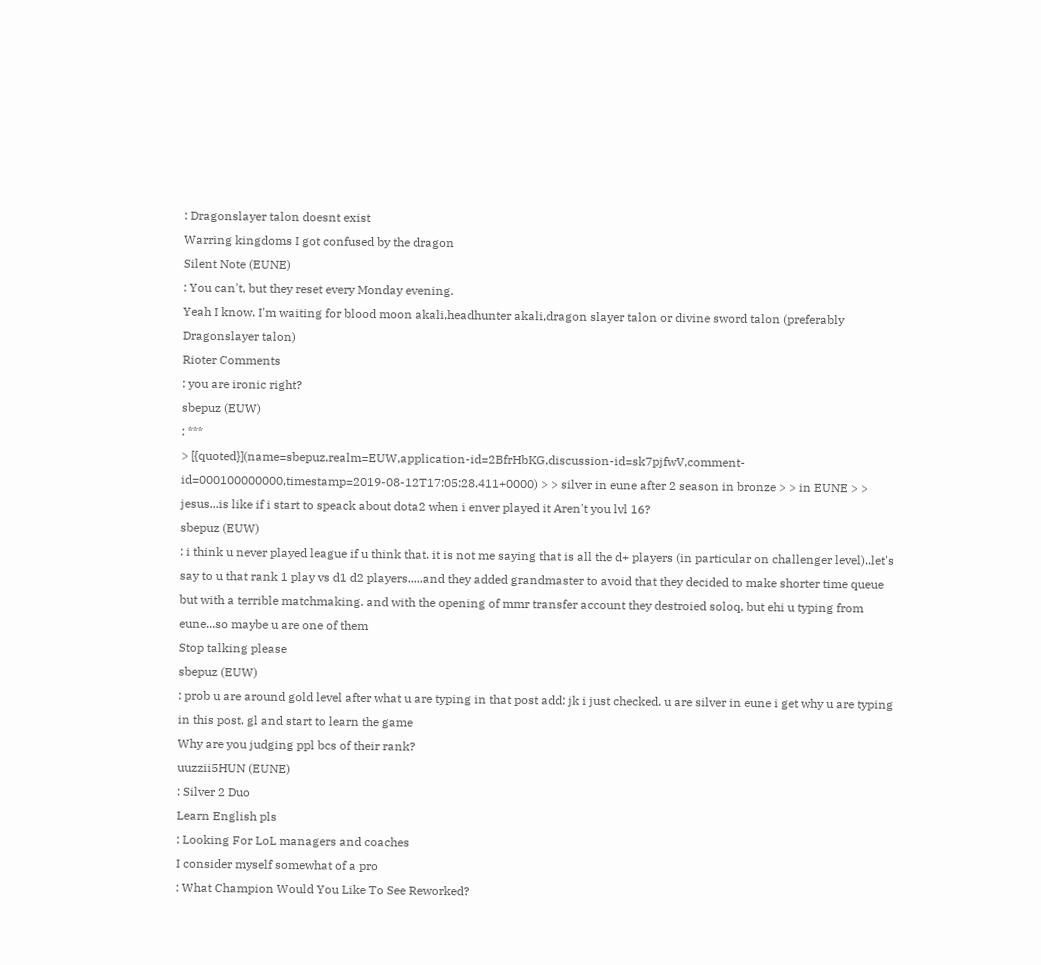: Dragonslayer talon doesnt exist
Warring kingdoms I got confused by the dragon
Silent Note (EUNE)
: You can't, but they reset every Monday evening.
Yeah I know. I'm waiting for blood moon akali,headhunter akali,dragon slayer talon or divine sword talon (preferably Dragonslayer talon)
Rioter Comments
: you are ironic right?
sbepuz (EUW)
: ***
> [{quoted}](name=sbepuz,realm=EUW,application-id=2BfrHbKG,discussion-id=sk7pjfwV,comment-id=000100000000,timestamp=2019-08-12T17:05:28.411+0000) > > silver in eune after 2 season in bronze > > in EUNE > > jesus...is like if i start to speack about dota2 when i enver played it Aren't you lvl 16?
sbepuz (EUW)
: i think u never played league if u think that. it is not me saying that is all the d+ players (in particular on challenger level)..let's say to u that rank 1 play vs d1 d2 players.....and they added grandmaster to avoid that they decided to make shorter time queue but with a terrible matchmaking. and with the opening of mmr transfer account they destroied soloq, but ehi u typing from eune...so maybe u are one of them
Stop talking please
sbepuz (EUW)
: prob u are around gold level after what u are typing in that post add: jk i just checked. u are silver in eune i get why u are typing in this post. gl and start to learn the game
Why are you judging ppl bcs of their rank?
uuzzii5HUN (EUNE)
: Silver 2 Duo
Learn English pls
: Looking For LoL managers and coaches
I consider myself somewhat of a pro
: What Champion Would You Like To See Reworked?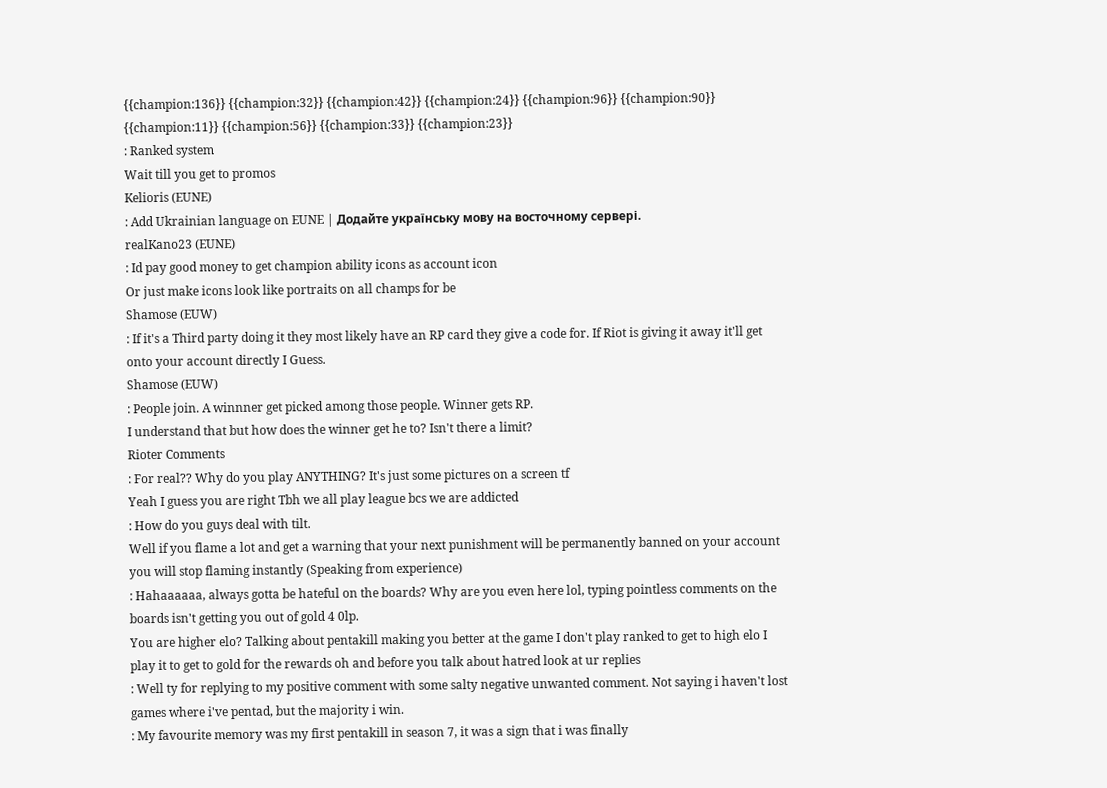{{champion:136}} {{champion:32}} {{champion:42}} {{champion:24}} {{champion:96}} {{champion:90}} {{champion:11}} {{champion:56}} {{champion:33}} {{champion:23}}
: Ranked system
Wait till you get to promos
Kelioris (EUNE)
: Add Ukrainian language on EUNE | Додайте українську мову на восточному сервері.
realKano23 (EUNE)
: Id pay good money to get champion ability icons as account icon
Or just make icons look like portraits on all champs for be
Shamose (EUW)
: If it's a Third party doing it they most likely have an RP card they give a code for. If Riot is giving it away it'll get onto your account directly I Guess.
Shamose (EUW)
: People join. A winnner get picked among those people. Winner gets RP.
I understand that but how does the winner get he to? Isn't there a limit?
Rioter Comments
: For real?? Why do you play ANYTHING? It's just some pictures on a screen tf
Yeah I guess you are right Tbh we all play league bcs we are addicted
: How do you guys deal with tilt.
Well if you flame a lot and get a warning that your next punishment will be permanently banned on your account you will stop flaming instantly (Speaking from experience)
: Hahaaaaaa, always gotta be hateful on the boards? Why are you even here lol, typing pointless comments on the boards isn't getting you out of gold 4 0lp.
You are higher elo? Talking about pentakill making you better at the game I don't play ranked to get to high elo I play it to get to gold for the rewards oh and before you talk about hatred look at ur replies
: Well ty for replying to my positive comment with some salty negative unwanted comment. Not saying i haven't lost games where i've pentad, but the majority i win.
: My favourite memory was my first pentakill in season 7, it was a sign that i was finally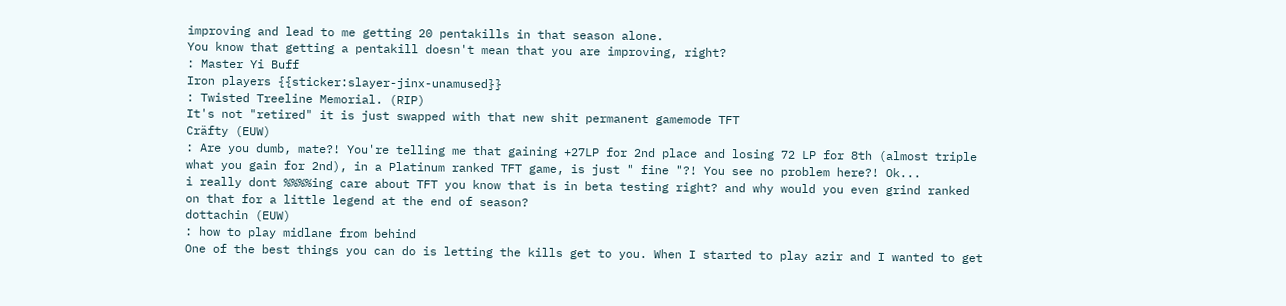improving and lead to me getting 20 pentakills in that season alone.
You know that getting a pentakill doesn't mean that you are improving, right?
: Master Yi Buff
Iron players {{sticker:slayer-jinx-unamused}}
: Twisted Treeline Memorial. (RIP)
It's not "retired" it is just swapped with that new shit permanent gamemode TFT
Cräfty (EUW)
: Are you dumb, mate?! You're telling me that gaining +27LP for 2nd place and losing 72 LP for 8th (almost triple what you gain for 2nd), in a Platinum ranked TFT game, is just " fine "?! You see no problem here?! Ok...
i really dont %%%%ing care about TFT you know that is in beta testing right? and why would you even grind ranked on that for a little legend at the end of season?
dottachin (EUW)
: how to play midlane from behind
One of the best things you can do is letting the kills get to you. When I started to play azir and I wanted to get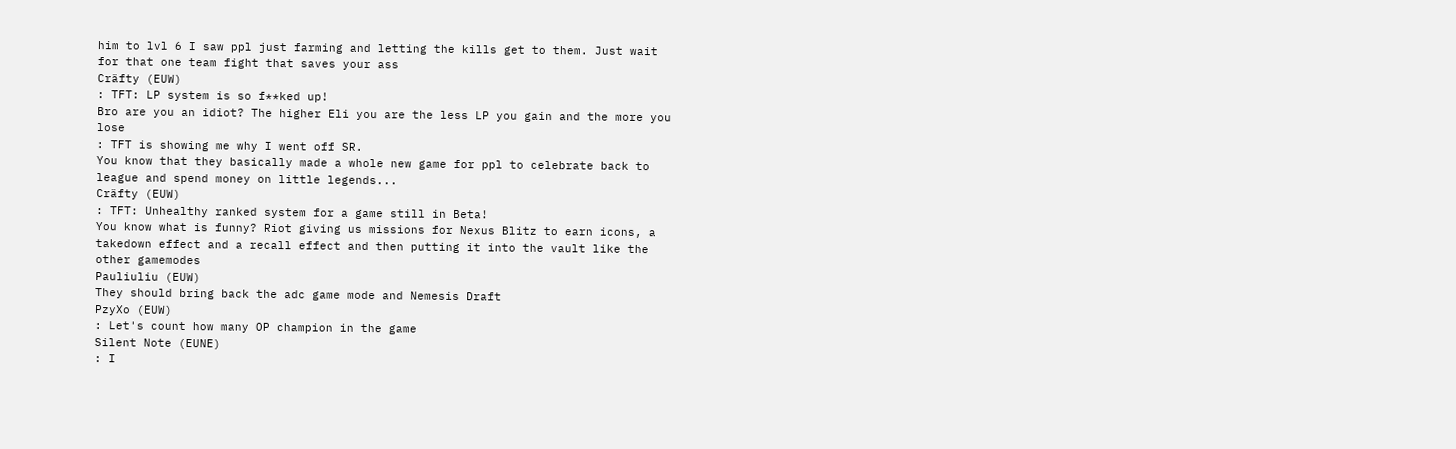him to lvl 6 I saw ppl just farming and letting the kills get to them. Just wait for that one team fight that saves your ass
Cräfty (EUW)
: TFT: LP system is so f**ked up!
Bro are you an idiot? The higher Eli you are the less LP you gain and the more you lose
: TFT is showing me why I went off SR.
You know that they basically made a whole new game for ppl to celebrate back to league and spend money on little legends...
Cräfty (EUW)
: TFT: Unhealthy ranked system for a game still in Beta!
You know what is funny? Riot giving us missions for Nexus Blitz to earn icons, a takedown effect and a recall effect and then putting it into the vault like the other gamemodes
Pauliuliu (EUW)
They should bring back the adc game mode and Nemesis Draft
PzyXo (EUW)
: Let's count how many OP champion in the game
Silent Note (EUNE)
: I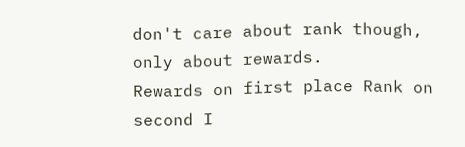don't care about rank though, only about rewards.
Rewards on first place Rank on second I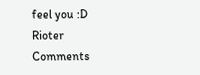feel you :D
Rioter Comments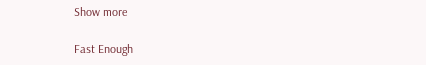Show more

Fast Enough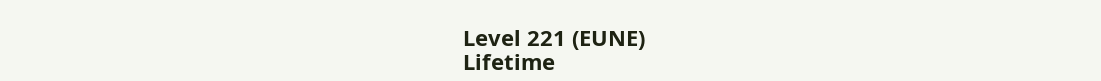Level 221 (EUNE)
Lifetime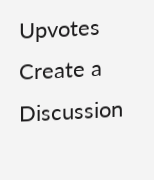Upvotes
Create a Discussion